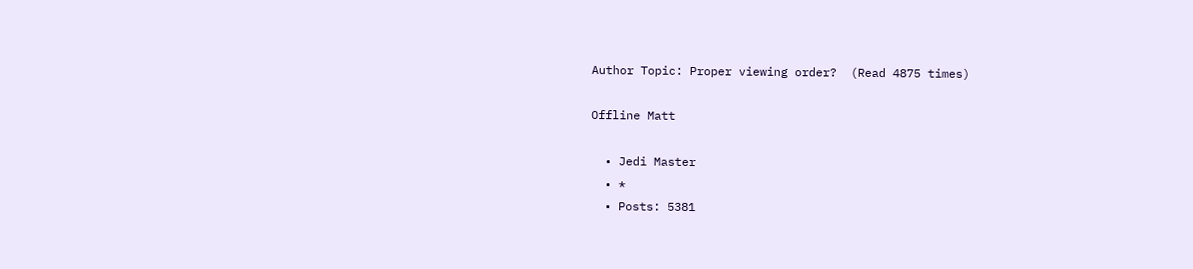Author Topic: Proper viewing order?  (Read 4875 times)

Offline Matt

  • Jedi Master
  • *
  • Posts: 5381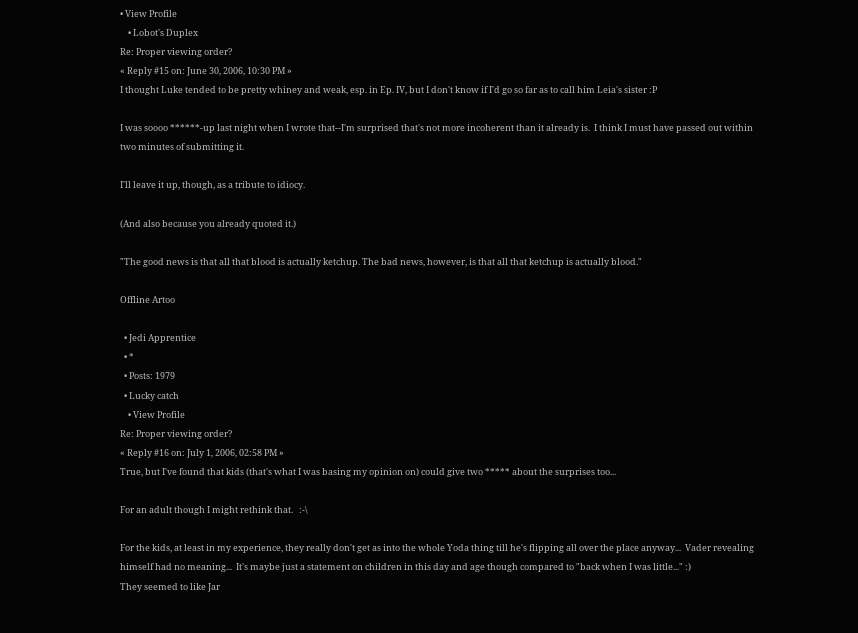• View Profile
    • Lobot's Duplex
Re: Proper viewing order?
« Reply #15 on: June 30, 2006, 10:30 PM »
I thought Luke tended to be pretty whiney and weak, esp. in Ep. IV, but I don't know if I'd go so far as to call him Leia's sister :P

I was soooo ******-up last night when I wrote that--I'm surprised that's not more incoherent than it already is.  I think I must have passed out within two minutes of submitting it.

I'll leave it up, though, as a tribute to idiocy.

(And also because you already quoted it.)

"The good news is that all that blood is actually ketchup. The bad news, however, is that all that ketchup is actually blood."

Offline Artoo

  • Jedi Apprentice
  • *
  • Posts: 1979
  • Lucky catch
    • View Profile
Re: Proper viewing order?
« Reply #16 on: July 1, 2006, 02:58 PM »
True, but I've found that kids (that's what I was basing my opinion on) could give two ***** about the surprises too...

For an adult though I might rethink that.   :-\

For the kids, at least in my experience, they really don't get as into the whole Yoda thing till he's flipping all over the place anyway...  Vader revealing himself had no meaning...  It's maybe just a statement on children in this day and age though compared to "back when I was little..." :)
They seemed to like Jar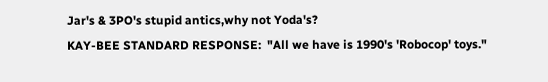Jar's & 3PO's stupid antics,why not Yoda's?
KAY-BEE STANDARD RESPONSE:  "All we have is 1990's 'Robocop' toys."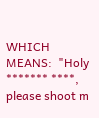WHICH MEANS:  "Holy ******* ****, please shoot m